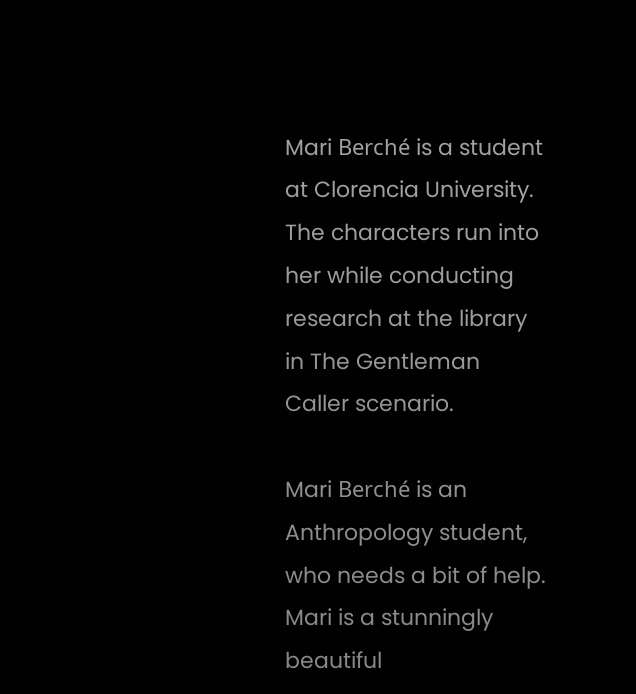Mari Berché is a student at Clorencia University. The characters run into her while conducting research at the library in The Gentleman Caller scenario.

Mari Berché is an Anthropology student, who needs a bit of help. Mari is a stunningly beautiful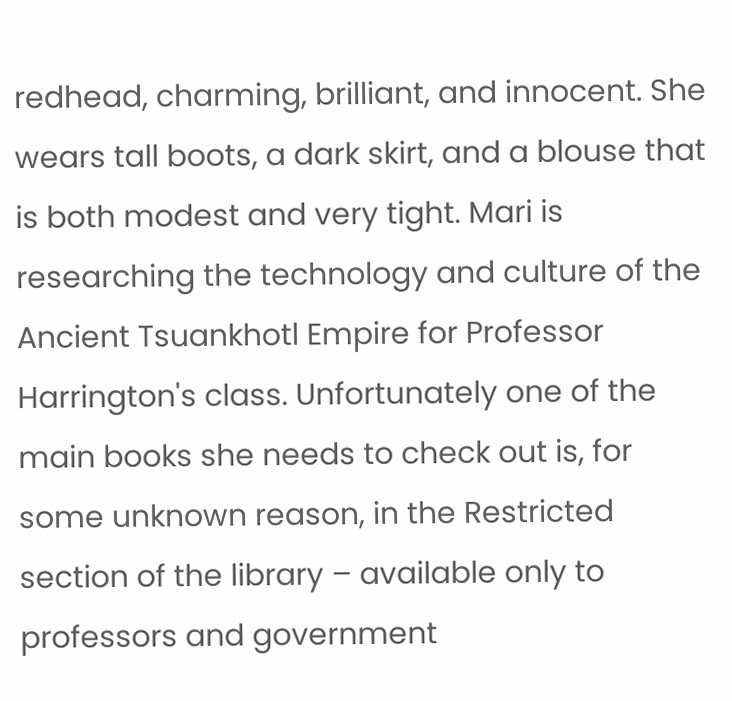redhead, charming, brilliant, and innocent. She wears tall boots, a dark skirt, and a blouse that is both modest and very tight. Mari is researching the technology and culture of the Ancient Tsuankhotl Empire for Professor Harrington's class. Unfortunately one of the main books she needs to check out is, for some unknown reason, in the Restricted section of the library – available only to professors and government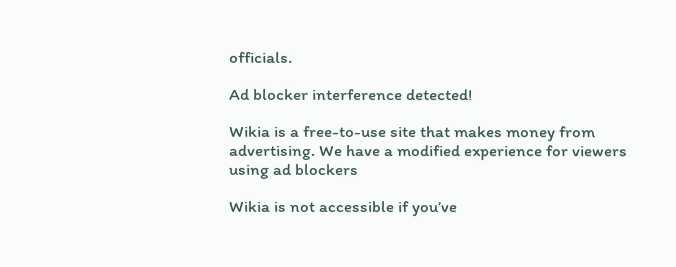officials.

Ad blocker interference detected!

Wikia is a free-to-use site that makes money from advertising. We have a modified experience for viewers using ad blockers

Wikia is not accessible if you’ve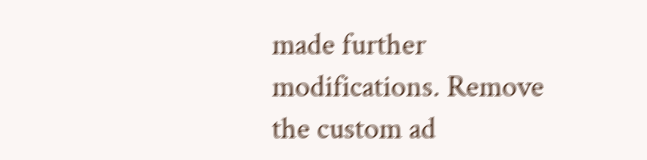made further modifications. Remove the custom ad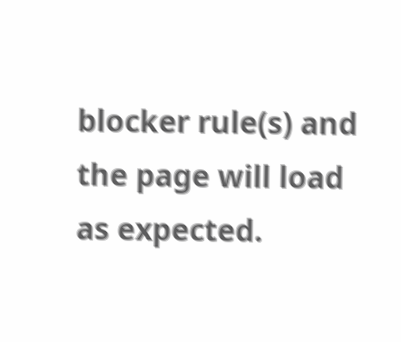blocker rule(s) and the page will load as expected.